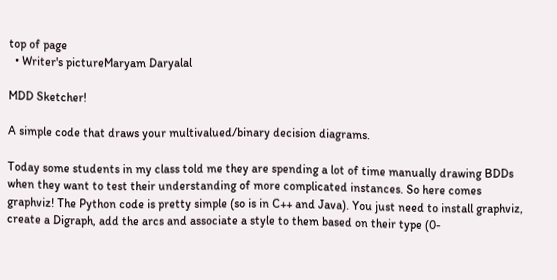top of page
  • Writer's pictureMaryam Daryalal

MDD Sketcher!

A simple code that draws your multivalued/binary decision diagrams.

Today some students in my class told me they are spending a lot of time manually drawing BDDs when they want to test their understanding of more complicated instances. So here comes graphviz! The Python code is pretty simple (so is in C++ and Java). You just need to install graphviz, create a Digraph, add the arcs and associate a style to them based on their type (0-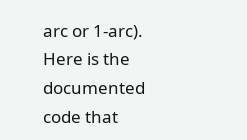arc or 1-arc). Here is the documented code that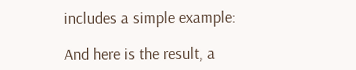includes a simple example:

And here is the result, a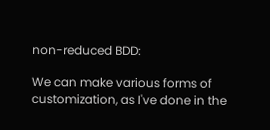non-reduced BDD:

We can make various forms of customization, as I've done in the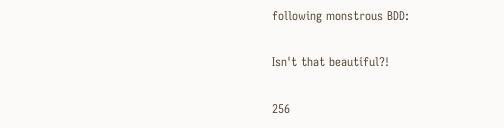following monstrous BDD:

Isn't that beautiful?!

256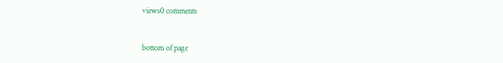views0 comments


bottom of page